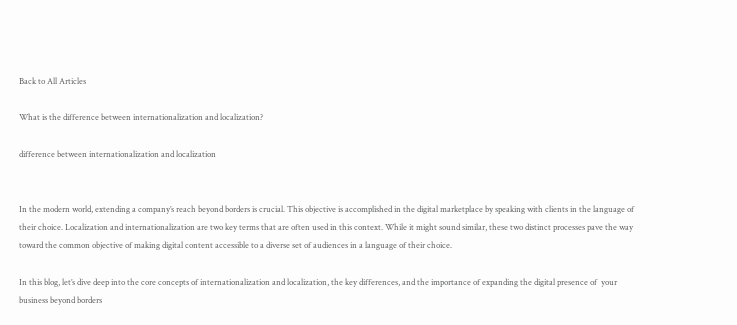Back to All Articles

What is the difference between internationalization and localization?

difference between internationalization and localization


In the modern world, extending a company’s reach beyond borders is crucial. This objective is accomplished in the digital marketplace by speaking with clients in the language of their choice. Localization and internationalization are two key terms that are often used in this context. While it might sound similar, these two distinct processes pave the way toward the common objective of making digital content accessible to a diverse set of audiences in a language of their choice.

In this blog, let’s dive deep into the core concepts of internationalization and localization, the key differences, and the importance of expanding the digital presence of  your business beyond borders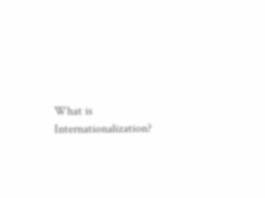What is Internationalization?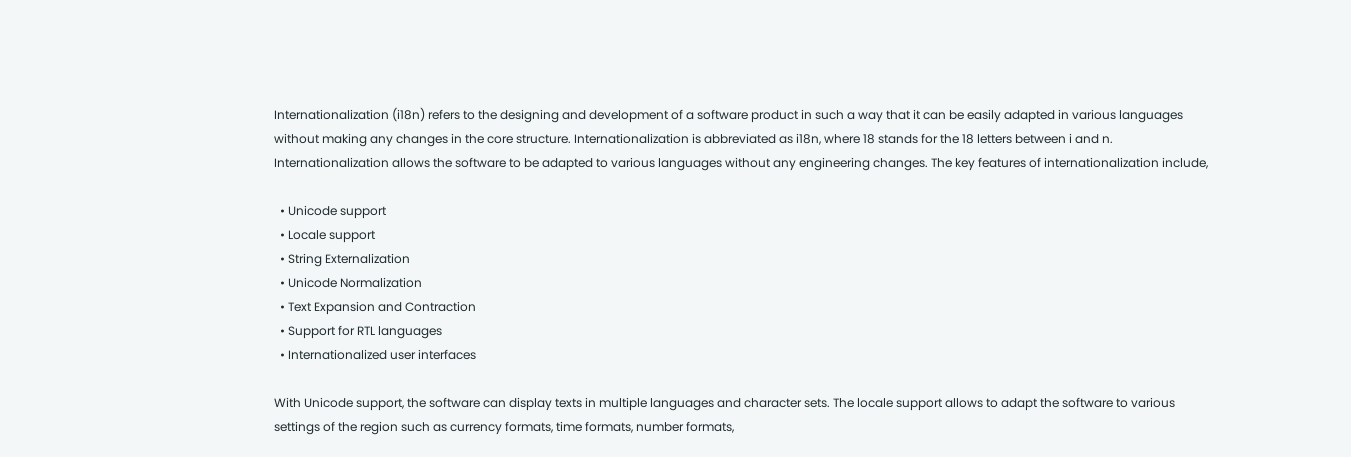Internationalization (i18n) refers to the designing and development of a software product in such a way that it can be easily adapted in various languages without making any changes in the core structure. Internationalization is abbreviated as i18n, where 18 stands for the 18 letters between i and n. Internationalization allows the software to be adapted to various languages without any engineering changes. The key features of internationalization include,

  • Unicode support
  • Locale support
  • String Externalization
  • Unicode Normalization
  • Text Expansion and Contraction
  • Support for RTL languages
  • Internationalized user interfaces

With Unicode support, the software can display texts in multiple languages and character sets. The locale support allows to adapt the software to various settings of the region such as currency formats, time formats, number formats,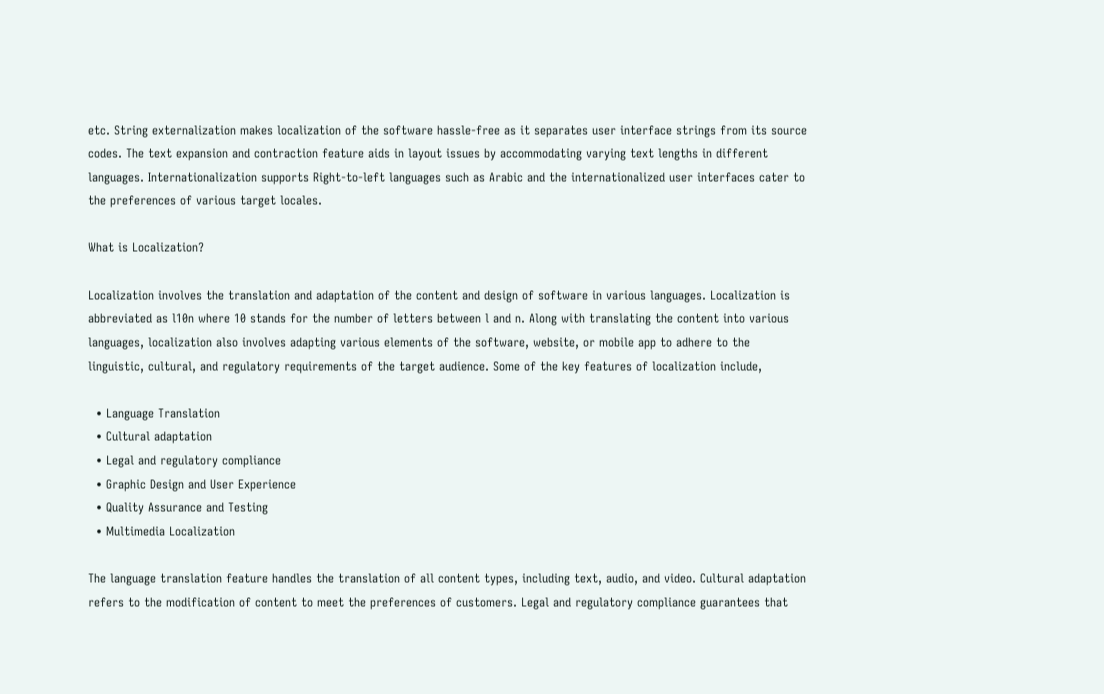etc. String externalization makes localization of the software hassle-free as it separates user interface strings from its source codes. The text expansion and contraction feature aids in layout issues by accommodating varying text lengths in different languages. Internationalization supports Right-to-left languages such as Arabic and the internationalized user interfaces cater to the preferences of various target locales.

What is Localization?

Localization involves the translation and adaptation of the content and design of software in various languages. Localization is abbreviated as l10n where 10 stands for the number of letters between l and n. Along with translating the content into various languages, localization also involves adapting various elements of the software, website, or mobile app to adhere to the linguistic, cultural, and regulatory requirements of the target audience. Some of the key features of localization include,

  • Language Translation
  • Cultural adaptation
  • Legal and regulatory compliance
  • Graphic Design and User Experience
  • Quality Assurance and Testing
  • Multimedia Localization

The language translation feature handles the translation of all content types, including text, audio, and video. Cultural adaptation refers to the modification of content to meet the preferences of customers. Legal and regulatory compliance guarantees that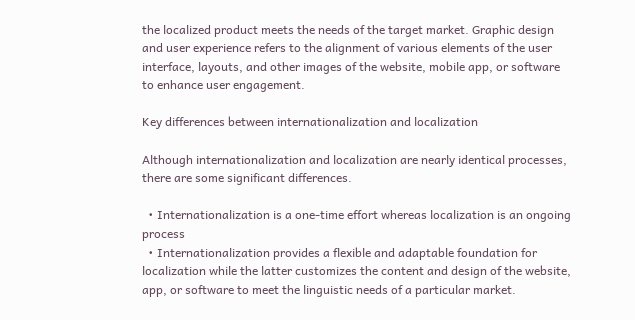the localized product meets the needs of the target market. Graphic design and user experience refers to the alignment of various elements of the user interface, layouts, and other images of the website, mobile app, or software to enhance user engagement.

Key differences between internationalization and localization

Although internationalization and localization are nearly identical processes, there are some significant differences.

  • Internationalization is a one-time effort whereas localization is an ongoing process
  • Internationalization provides a flexible and adaptable foundation for localization while the latter customizes the content and design of the website, app, or software to meet the linguistic needs of a particular market.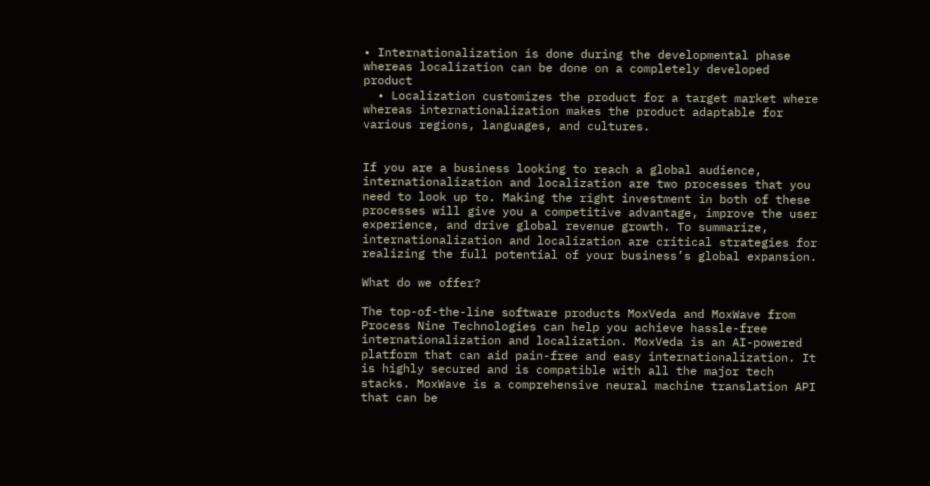• Internationalization is done during the developmental phase whereas localization can be done on a completely developed product
  • Localization customizes the product for a target market where whereas internationalization makes the product adaptable for various regions, languages, and cultures.


If you are a business looking to reach a global audience, internationalization and localization are two processes that you need to look up to. Making the right investment in both of these processes will give you a competitive advantage, improve the user experience, and drive global revenue growth. To summarize, internationalization and localization are critical strategies for realizing the full potential of your business’s global expansion.

What do we offer?

The top-of-the-line software products MoxVeda and MoxWave from Process Nine Technologies can help you achieve hassle-free internationalization and localization. MoxVeda is an AI-powered platform that can aid pain-free and easy internationalization. It is highly secured and is compatible with all the major tech stacks. MoxWave is a comprehensive neural machine translation API that can be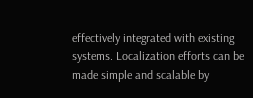effectively integrated with existing systems. Localization efforts can be made simple and scalable by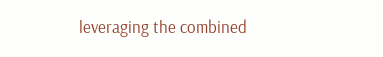leveraging the combined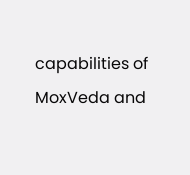capabilities of MoxVeda and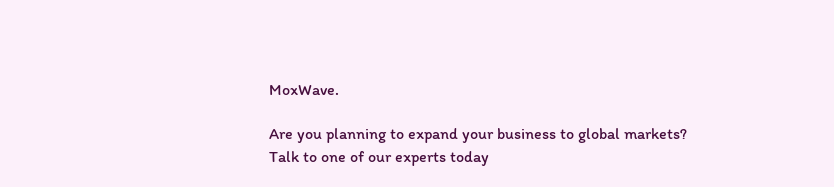MoxWave.

Are you planning to expand your business to global markets? Talk to one of our experts today